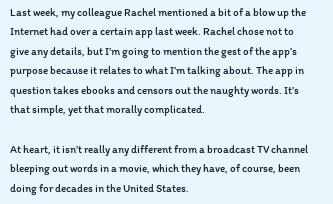Last week, my colleague Rachel mentioned a bit of a blow up the Internet had over a certain app last week. Rachel chose not to give any details, but I’m going to mention the gest of the app’s purpose because it relates to what I’m talking about. The app in question takes ebooks and censors out the naughty words. It’s that simple, yet that morally complicated.

At heart, it isn’t really any different from a broadcast TV channel bleeping out words in a movie, which they have, of course, been doing for decades in the United States.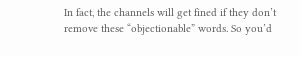In fact, the channels will get fined if they don’t remove these “objectionable” words. So you’d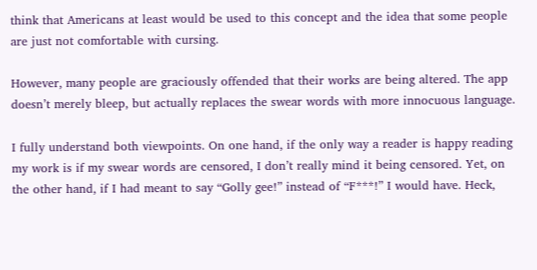think that Americans at least would be used to this concept and the idea that some people are just not comfortable with cursing.

However, many people are graciously offended that their works are being altered. The app doesn’t merely bleep, but actually replaces the swear words with more innocuous language.

I fully understand both viewpoints. On one hand, if the only way a reader is happy reading my work is if my swear words are censored, I don’t really mind it being censored. Yet, on the other hand, if I had meant to say “Golly gee!” instead of “F***!” I would have. Heck,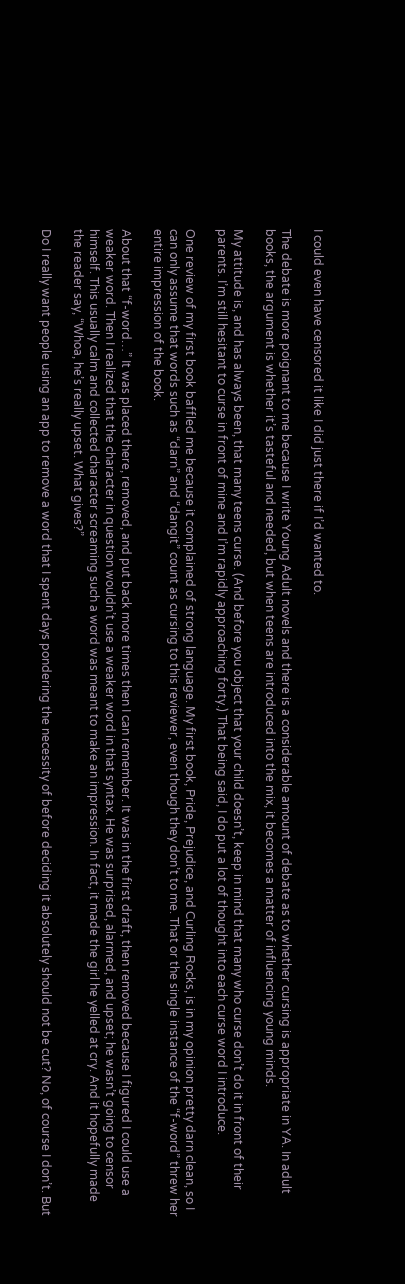I could even have censored it like I did just there if I’d wanted to.

The debate is more poignant to me because I write Young Adult novels and there is a considerable amount of debate as to whether cursing is appropriate in YA. In adult books, the argument is whether it’s tasteful and needed, but when teens are introduced into the mix, it becomes a matter of influencing young minds.

My attitude is, and has always been, that many teens curse. (And before you object that your child doesn’t, keep in mind that many who curse don’t do it in front of their parents. I’m still hesitant to curse in front of mine and I’m rapidly approaching forty.) That being said, I do put a lot of thought into each curse word I introduce.

One review of my first book baffled me because it complained of strong language. My first book, Pride, Prejudice, and Curling Rocks, is in my opinion pretty darn clean, so I can only assume that words such as “darn” and “dangit” count as cursing to this reviewer, even though they don’t to me. That or the single instance of the “f-word” threw her entire impression of the book.

About that “f-word…” It was placed there, removed, and put back more times then I can remember. It was in the first draft, then removed because I figured I could use a weaker word. Then I realized that the character in question wouldn’t use a weaker word in that syntax. He was surprised, alarmed, and upset; he wasn’t going to censor himself. This usually calm and collected character screaming such a word was meant to make an impression. In fact, it made the girl he yelled at cry. And it hopefully made the reader say, “Whoa, he’s really upset. What gives?”

Do I really want people using an app to remove a word that I spent days pondering the necessity of before deciding it absolutely should not be cut? No, of course I don’t. But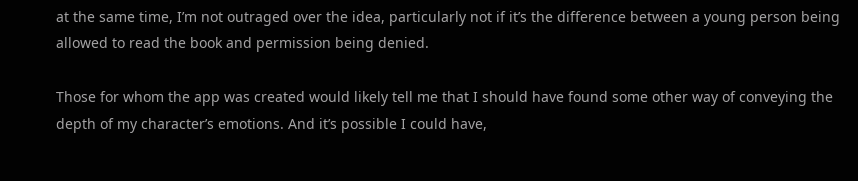at the same time, I’m not outraged over the idea, particularly not if it’s the difference between a young person being allowed to read the book and permission being denied.

Those for whom the app was created would likely tell me that I should have found some other way of conveying the depth of my character’s emotions. And it’s possible I could have,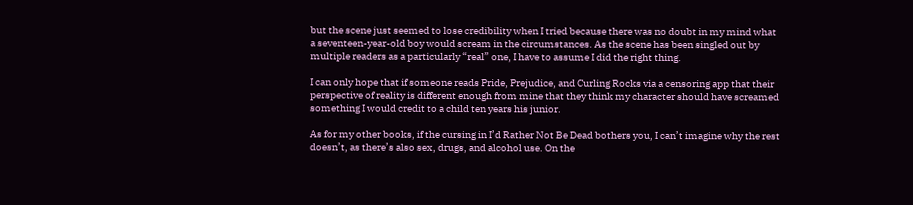but the scene just seemed to lose credibility when I tried because there was no doubt in my mind what a seventeen-year-old boy would scream in the circumstances. As the scene has been singled out by multiple readers as a particularly “real” one, I have to assume I did the right thing.

I can only hope that if someone reads Pride, Prejudice, and Curling Rocks via a censoring app that their perspective of reality is different enough from mine that they think my character should have screamed something I would credit to a child ten years his junior.

As for my other books, if the cursing in I’d Rather Not Be Dead bothers you, I can’t imagine why the rest doesn’t, as there’s also sex, drugs, and alcohol use. On the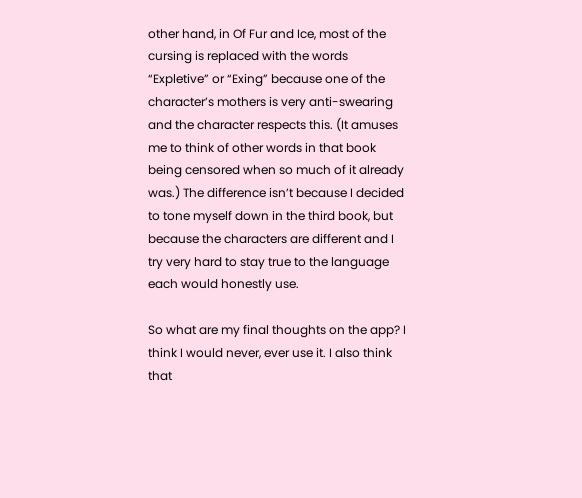other hand, in Of Fur and Ice, most of the cursing is replaced with the words “Expletive” or “Exing” because one of the character’s mothers is very anti-swearing and the character respects this. (It amuses me to think of other words in that book being censored when so much of it already was.) The difference isn’t because I decided to tone myself down in the third book, but because the characters are different and I try very hard to stay true to the language each would honestly use.

So what are my final thoughts on the app? I think I would never, ever use it. I also think that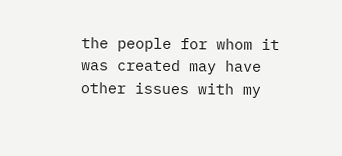the people for whom it was created may have other issues with my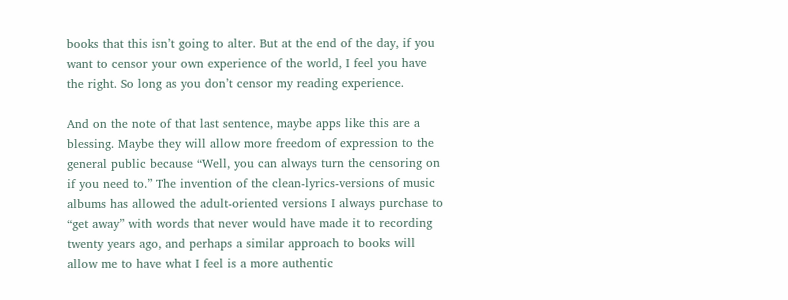books that this isn’t going to alter. But at the end of the day, if you want to censor your own experience of the world, I feel you have the right. So long as you don’t censor my reading experience.

And on the note of that last sentence, maybe apps like this are a blessing. Maybe they will allow more freedom of expression to the general public because “Well, you can always turn the censoring on if you need to.” The invention of the clean-lyrics-versions of music albums has allowed the adult-oriented versions I always purchase to “get away” with words that never would have made it to recording twenty years ago, and perhaps a similar approach to books will allow me to have what I feel is a more authentic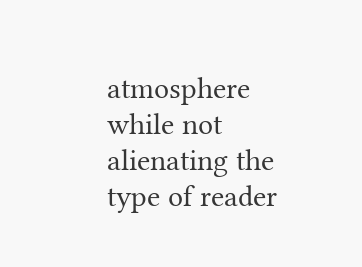atmosphere while not alienating the type of reader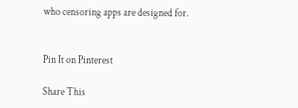who censoring apps are designed for.


Pin It on Pinterest

Share This